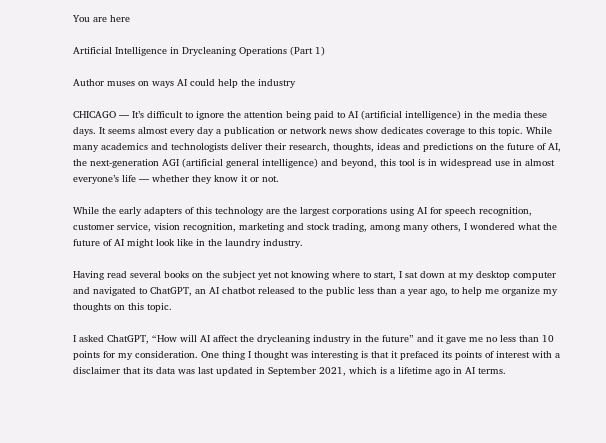You are here

Artificial Intelligence in Drycleaning Operations (Part 1)

Author muses on ways AI could help the industry

CHICAGO — It’s difficult to ignore the attention being paid to AI (artificial intelligence) in the media these days. It seems almost every day a publication or network news show dedicates coverage to this topic. While many academics and technologists deliver their research, thoughts, ideas and predictions on the future of AI, the next-generation AGI (artificial general intelligence) and beyond, this tool is in widespread use in almost everyone’s life — whether they know it or not.

While the early adapters of this technology are the largest corporations using AI for speech recognition, customer service, vision recognition, marketing and stock trading, among many others, I wondered what the future of AI might look like in the laundry industry.

Having read several books on the subject yet not knowing where to start, I sat down at my desktop computer and navigated to ChatGPT, an AI chatbot released to the public less than a year ago, to help me organize my thoughts on this topic.

I asked ChatGPT, “How will AI affect the drycleaning industry in the future” and it gave me no less than 10 points for my consideration. One thing I thought was interesting is that it prefaced its points of interest with a disclaimer that its data was last updated in September 2021, which is a lifetime ago in AI terms.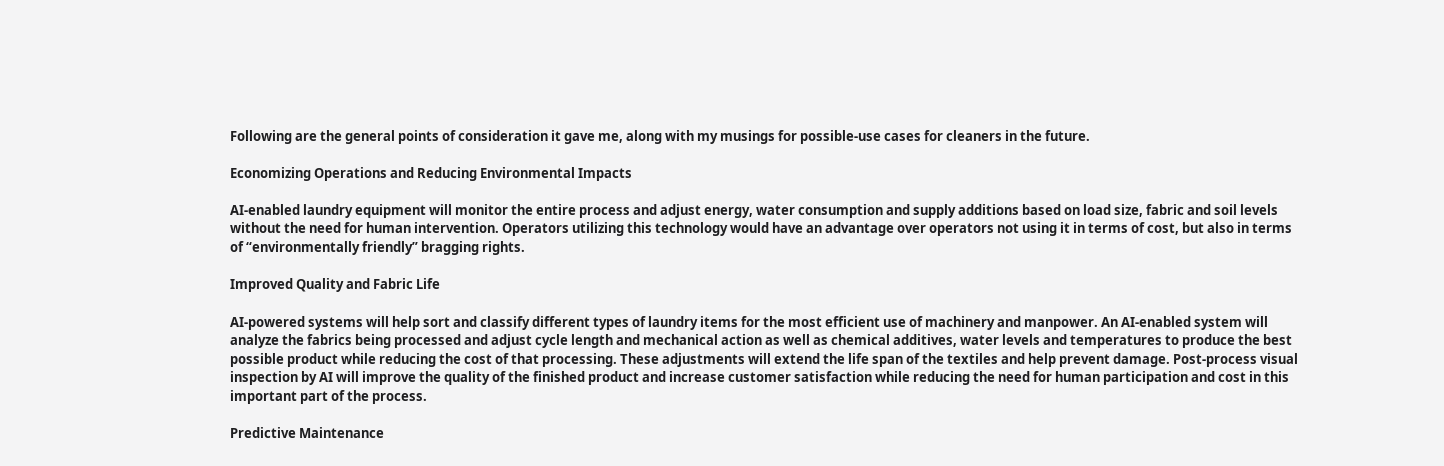Following are the general points of consideration it gave me, along with my musings for possible-use cases for cleaners in the future.

Economizing Operations and Reducing Environmental Impacts

AI-enabled laundry equipment will monitor the entire process and adjust energy, water consumption and supply additions based on load size, fabric and soil levels without the need for human intervention. Operators utilizing this technology would have an advantage over operators not using it in terms of cost, but also in terms of “environmentally friendly” bragging rights.

Improved Quality and Fabric Life

AI-powered systems will help sort and classify different types of laundry items for the most efficient use of machinery and manpower. An AI-enabled system will analyze the fabrics being processed and adjust cycle length and mechanical action as well as chemical additives, water levels and temperatures to produce the best possible product while reducing the cost of that processing. These adjustments will extend the life span of the textiles and help prevent damage. Post-process visual inspection by AI will improve the quality of the finished product and increase customer satisfaction while reducing the need for human participation and cost in this important part of the process.

Predictive Maintenance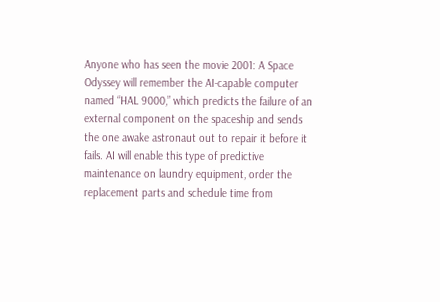Anyone who has seen the movie 2001: A Space Odyssey will remember the AI-capable computer named “HAL 9000,” which predicts the failure of an external component on the spaceship and sends the one awake astronaut out to repair it before it fails. AI will enable this type of predictive maintenance on laundry equipment, order the replacement parts and schedule time from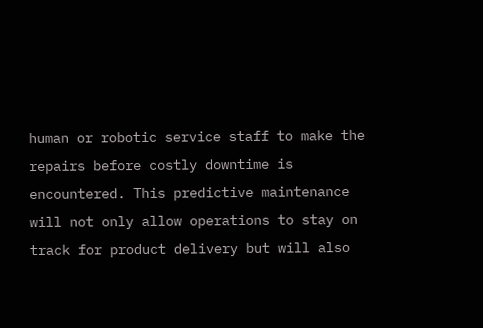human or robotic service staff to make the repairs before costly downtime is encountered. This predictive maintenance will not only allow operations to stay on track for product delivery but will also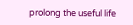prolong the useful life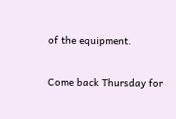of the equipment.

Come back Thursday for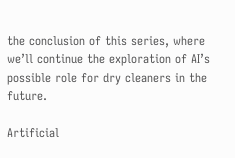the conclusion of this series, where we’ll continue the exploration of AI’s possible role for dry cleaners in the future.

Artificial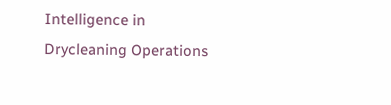Intelligence in Drycleaning Operations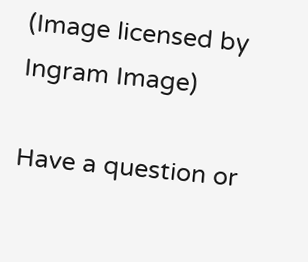(Image licensed by Ingram Image)

Have a question or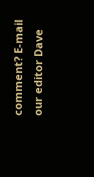comment? E-mail our editor Dave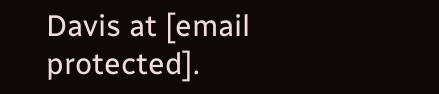Davis at [email protected].